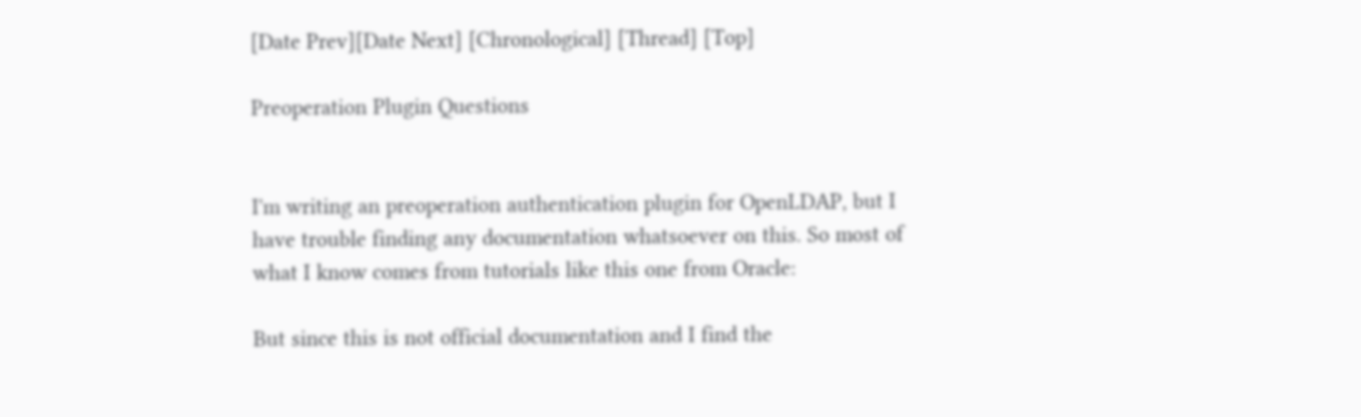[Date Prev][Date Next] [Chronological] [Thread] [Top]

Preoperation Plugin Questions


I'm writing an preoperation authentication plugin for OpenLDAP, but I
have trouble finding any documentation whatsoever on this. So most of
what I know comes from tutorials like this one from Oracle:

But since this is not official documentation and I find the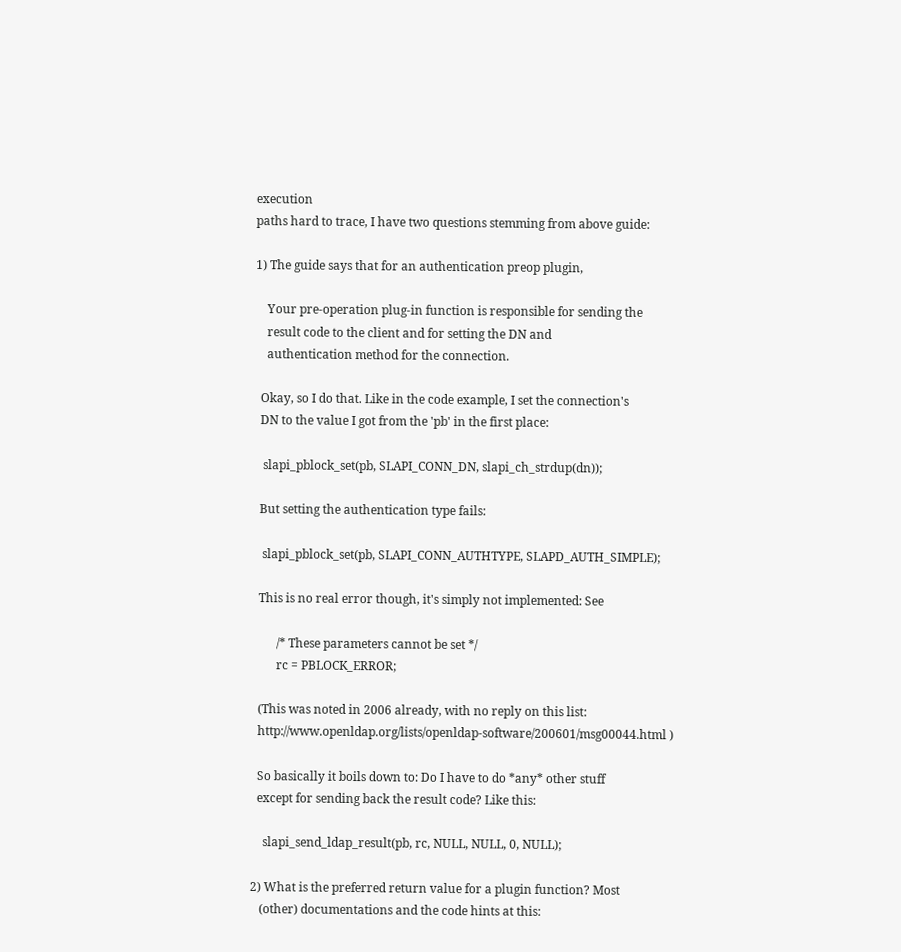execution
paths hard to trace, I have two questions stemming from above guide:

1) The guide says that for an authentication preop plugin,

    Your pre-operation plug-in function is responsible for sending the
    result code to the client and for setting the DN and
    authentication method for the connection.

  Okay, so I do that. Like in the code example, I set the connection's
  DN to the value I got from the 'pb' in the first place:

   slapi_pblock_set(pb, SLAPI_CONN_DN, slapi_ch_strdup(dn));

  But setting the authentication type fails:

   slapi_pblock_set(pb, SLAPI_CONN_AUTHTYPE, SLAPD_AUTH_SIMPLE);

  This is no real error though, it's simply not implemented: See

        /* These parameters cannot be set */
        rc = PBLOCK_ERROR;

  (This was noted in 2006 already, with no reply on this list:
  http://www.openldap.org/lists/openldap-software/200601/msg00044.html )

  So basically it boils down to: Do I have to do *any* other stuff
  except for sending back the result code? Like this:

    slapi_send_ldap_result(pb, rc, NULL, NULL, 0, NULL);

2) What is the preferred return value for a plugin function? Most
   (other) documentations and the code hints at this: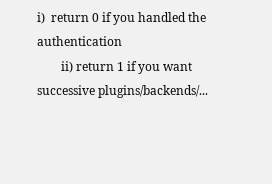i)  return 0 if you handled the authentication
        ii) return 1 if you want successive plugins/backends/...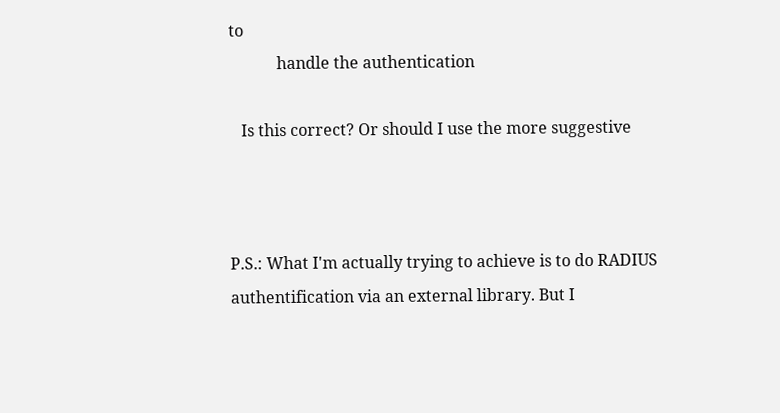to
            handle the authentication

   Is this correct? Or should I use the more suggestive



P.S.: What I'm actually trying to achieve is to do RADIUS
authentification via an external library. But I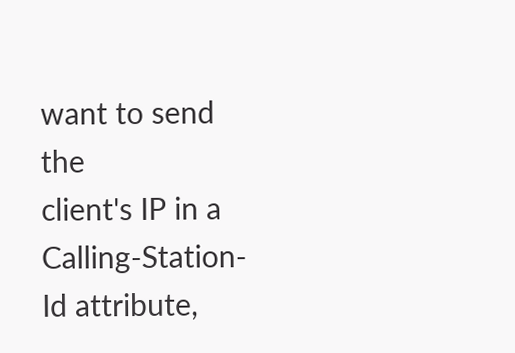want to send the
client's IP in a Calling-Station-Id attribute,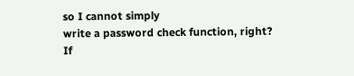so I cannot simply
write a password check function, right? If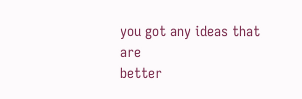you got any ideas that are
better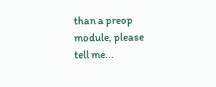than a preop module, please tell me...